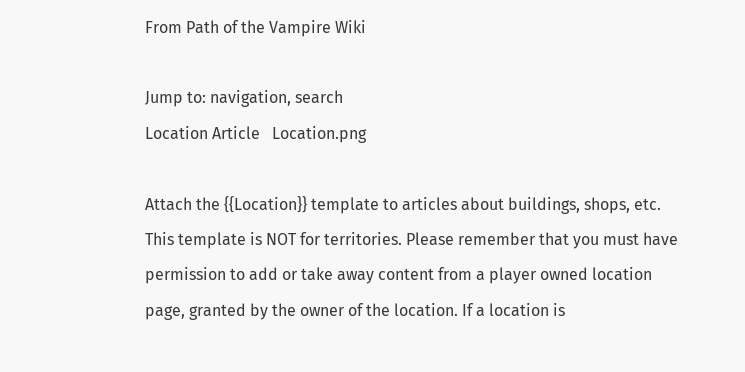From Path of the Vampire Wiki

Jump to: navigation, search
Location Article   Location.png

Attach the {{Location}} template to articles about buildings, shops, etc. This template is NOT for territories. Please remember that you must have permission to add or take away content from a player owned location page, granted by the owner of the location. If a location is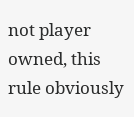not player owned, this rule obviously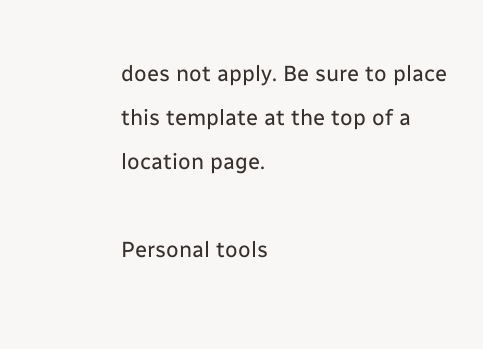does not apply. Be sure to place this template at the top of a location page.

Personal tools